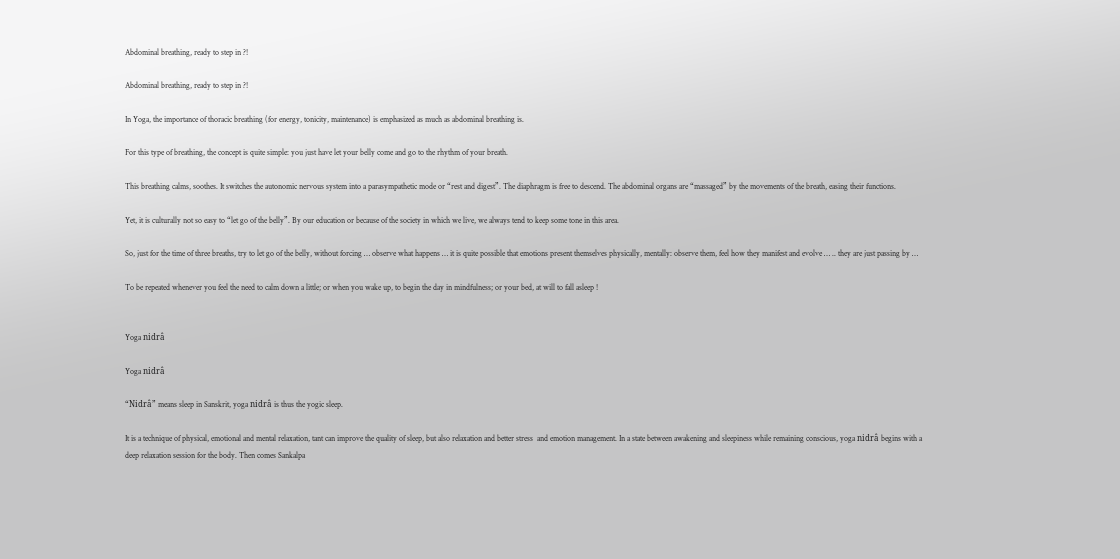Abdominal breathing, ready to step in ?!

Abdominal breathing, ready to step in ?!

In Yoga, the importance of thoracic breathing (for energy, tonicity, maintenance) is emphasized as much as abdominal breathing is.

For this type of breathing, the concept is quite simple: you just have let your belly come and go to the rhythm of your breath.

This breathing calms, soothes. It switches the autonomic nervous system into a parasympathetic mode or “rest and digest”. The diaphragm is free to descend. The abdominal organs are “massaged” by the movements of the breath, easing their functions.

Yet, it is culturally not so easy to “let go of the belly”. By our education or because of the society in which we live, we always tend to keep some tone in this area.

So, just for the time of three breaths, try to let go of the belly, without forcing … observe what happens … it is quite possible that emotions present themselves physically, mentally: observe them, feel how they manifest and evolve … .. they are just passing by …

To be repeated whenever you feel the need to calm down a little; or when you wake up, to begin the day in mindfulness; or your bed, at will to fall asleep !


Yoga nidrâ

Yoga nidrâ

“Nidrâ” means sleep in Sanskrit, yoga nidrâ is thus the yogic sleep.

It is a technique of physical, emotional and mental relaxation, tant can improve the quality of sleep, but also relaxation and better stress  and emotion management. In a state between awakening and sleepiness while remaining conscious, yoga nidrâ begins with a deep relaxation session for the body. Then comes Sankalpa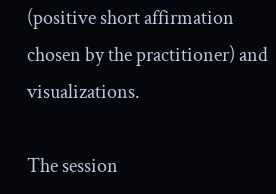(positive short affirmation chosen by the practitioner) and visualizations.

The session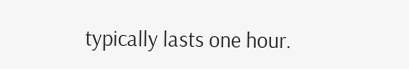typically lasts one hour.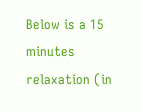Below is a 15 minutes relaxation (in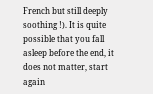French but still deeply soothing !). It is quite possible that you fall asleep before the end, it does not matter, start again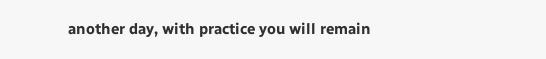another day, with practice you will remain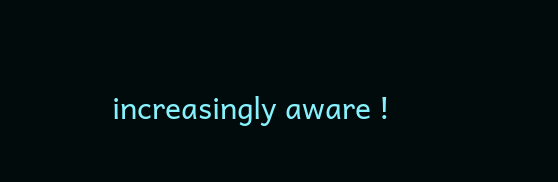increasingly aware !